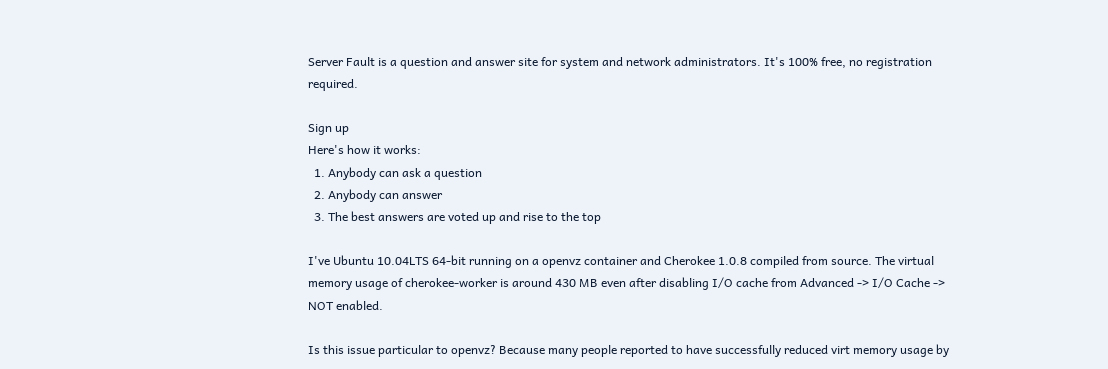Server Fault is a question and answer site for system and network administrators. It's 100% free, no registration required.

Sign up
Here's how it works:
  1. Anybody can ask a question
  2. Anybody can answer
  3. The best answers are voted up and rise to the top

I've Ubuntu 10.04LTS 64-bit running on a openvz container and Cherokee 1.0.8 compiled from source. The virtual memory usage of cherokee-worker is around 430 MB even after disabling I/O cache from Advanced -> I/O Cache -> NOT enabled.

Is this issue particular to openvz? Because many people reported to have successfully reduced virt memory usage by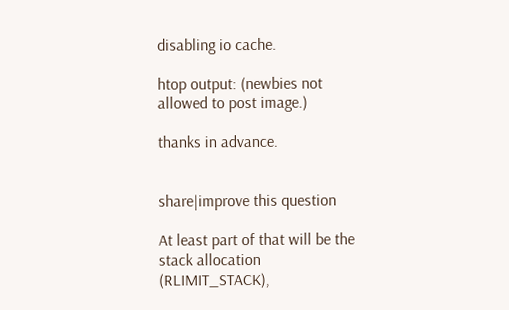disabling io cache.

htop output: (newbies not allowed to post image.)

thanks in advance.


share|improve this question

At least part of that will be the stack allocation (RLIMIT_STACK),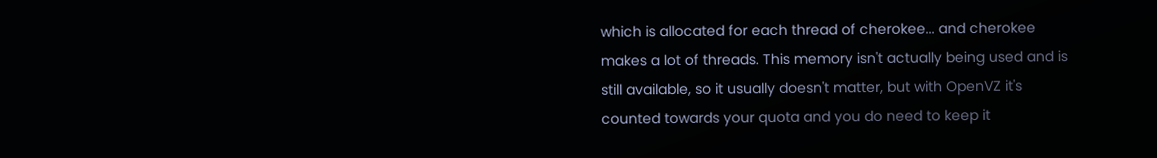which is allocated for each thread of cherokee... and cherokee makes a lot of threads. This memory isn't actually being used and is still available, so it usually doesn't matter, but with OpenVZ it's counted towards your quota and you do need to keep it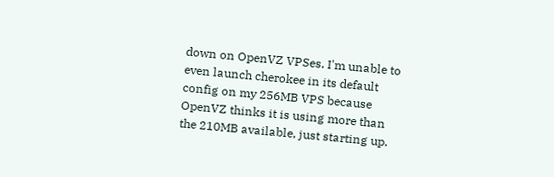down on OpenVZ VPSes. I'm unable to even launch cherokee in its default config on my 256MB VPS because OpenVZ thinks it is using more than the 210MB available, just starting up.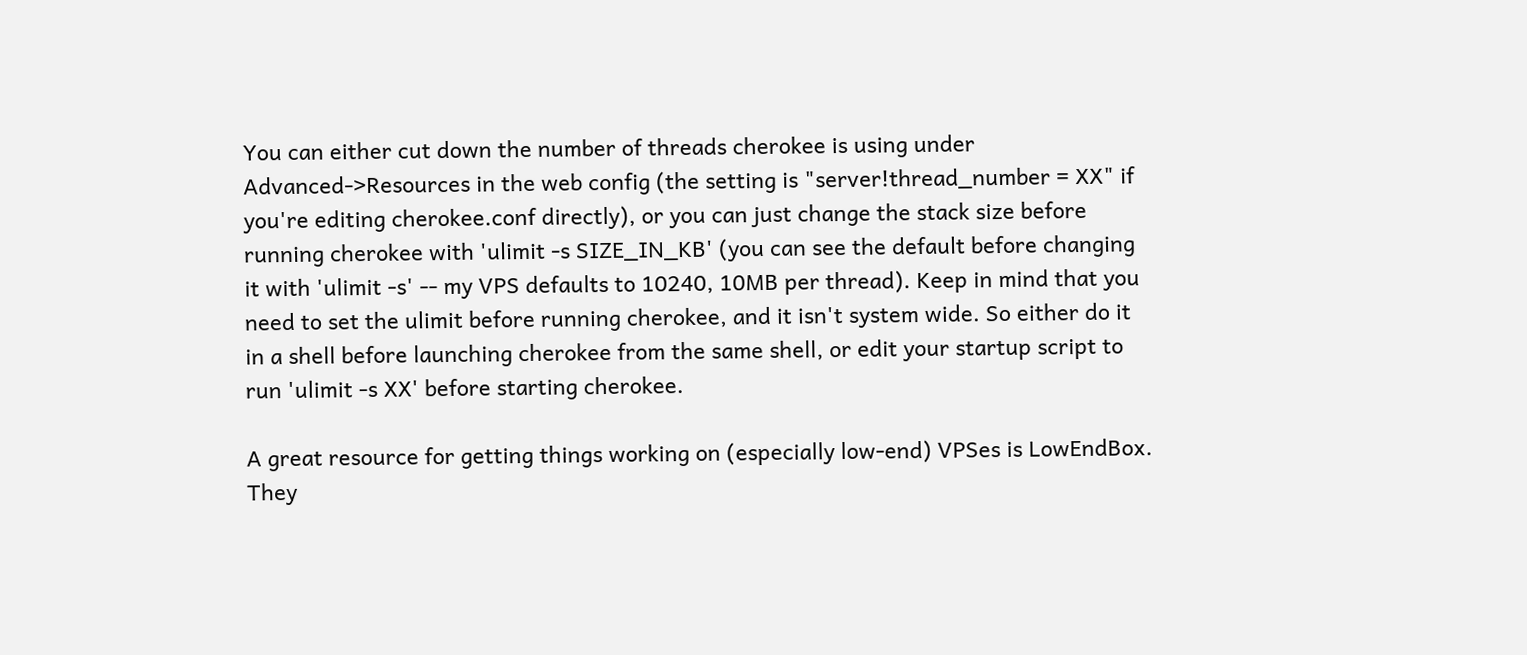You can either cut down the number of threads cherokee is using under Advanced->Resources in the web config (the setting is "server!thread_number = XX" if you're editing cherokee.conf directly), or you can just change the stack size before running cherokee with 'ulimit -s SIZE_IN_KB' (you can see the default before changing it with 'ulimit -s' -- my VPS defaults to 10240, 10MB per thread). Keep in mind that you need to set the ulimit before running cherokee, and it isn't system wide. So either do it in a shell before launching cherokee from the same shell, or edit your startup script to run 'ulimit -s XX' before starting cherokee.

A great resource for getting things working on (especially low-end) VPSes is LowEndBox. They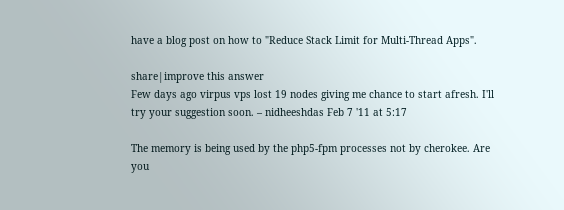have a blog post on how to "Reduce Stack Limit for Multi-Thread Apps".

share|improve this answer
Few days ago virpus vps lost 19 nodes giving me chance to start afresh. I'll try your suggestion soon. – nidheeshdas Feb 7 '11 at 5:17

The memory is being used by the php5-fpm processes not by cherokee. Are you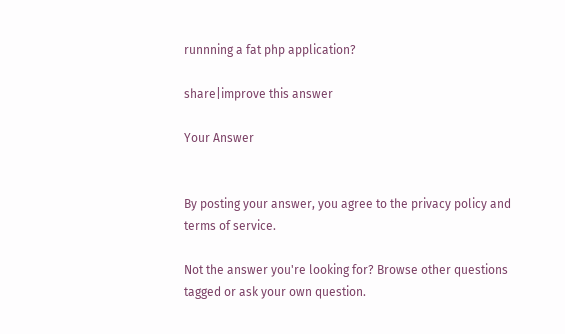runnning a fat php application?

share|improve this answer

Your Answer


By posting your answer, you agree to the privacy policy and terms of service.

Not the answer you're looking for? Browse other questions tagged or ask your own question.